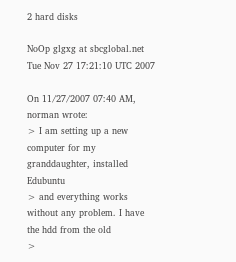2 hard disks

NoOp glgxg at sbcglobal.net
Tue Nov 27 17:21:10 UTC 2007

On 11/27/2007 07:40 AM, norman wrote:
> I am setting up a new computer for my granddaughter, installed Edubuntu
> and everything works without any problem. I have the hdd from the old
>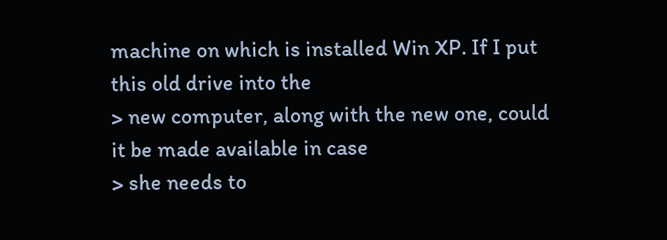machine on which is installed Win XP. If I put this old drive into the
> new computer, along with the new one, could it be made available in case
> she needs to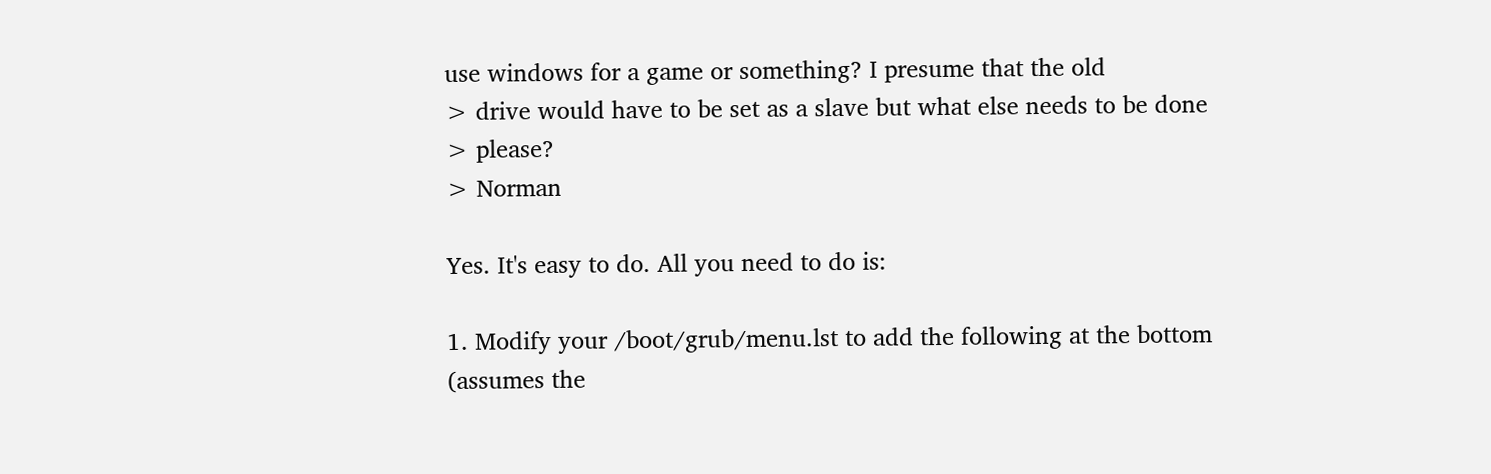use windows for a game or something? I presume that the old
> drive would have to be set as a slave but what else needs to be done
> please?
> Norman

Yes. It's easy to do. All you need to do is:

1. Modify your /boot/grub/menu.lst to add the following at the bottom
(assumes the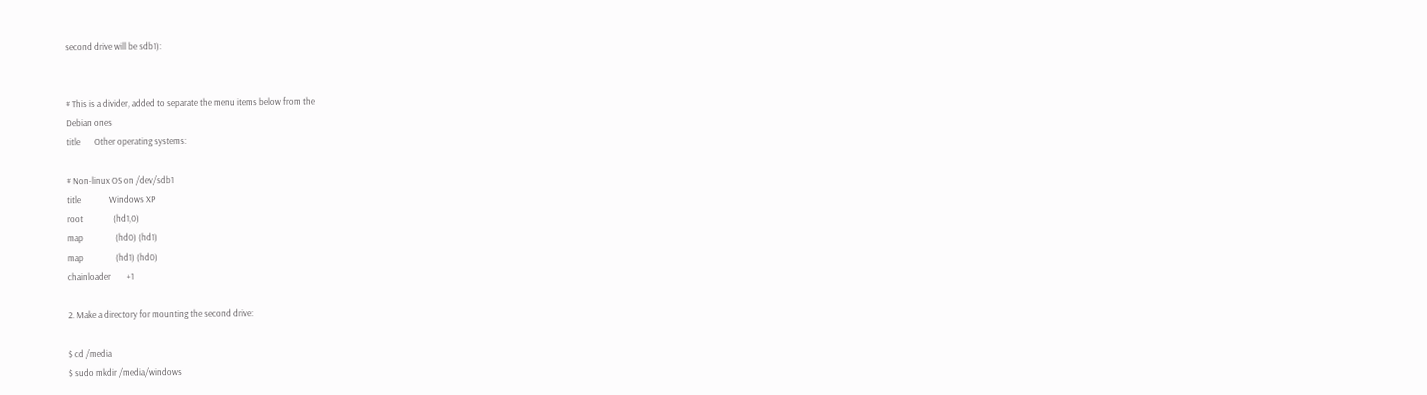second drive will be sdb1):


# This is a divider, added to separate the menu items below from the
Debian ones
title       Other operating systems:

# Non-linux OS on /dev/sdb1
title              Windows XP
root               (hd1,0)
map                (hd0) (hd1)
map                (hd1) (hd0)
chainloader        +1

2. Make a directory for mounting the second drive:

$ cd /media
$ sudo mkdir /media/windows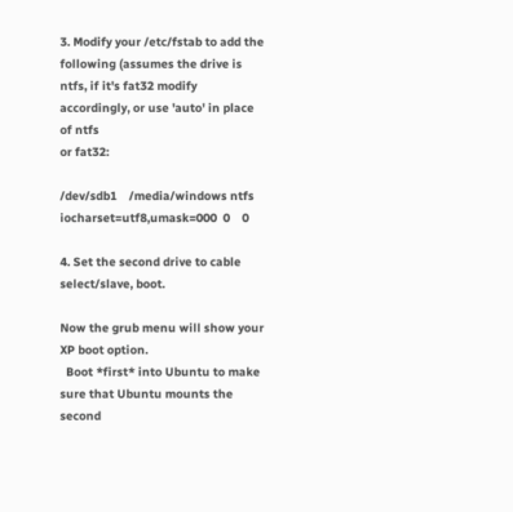3. Modify your /etc/fstab to add the following (assumes the drive is
ntfs, if it's fat32 modify accordingly, or use 'auto' in place of ntfs
or fat32:

/dev/sdb1    /media/windows ntfs  iocharset=utf8,umask=000  0    0

4. Set the second drive to cable select/slave, boot.

Now the grub menu will show your XP boot option.
  Boot *first* into Ubuntu to make sure that Ubuntu mounts the second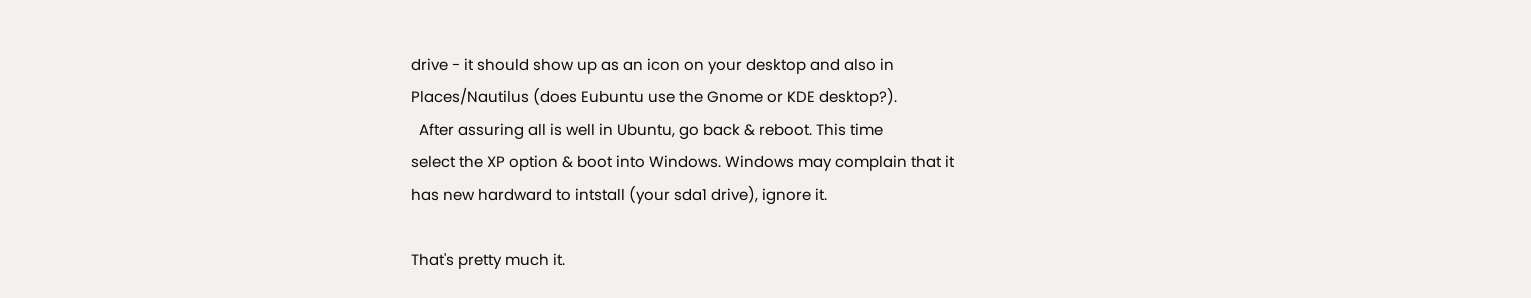drive - it should show up as an icon on your desktop and also in
Places/Nautilus (does Eubuntu use the Gnome or KDE desktop?).
  After assuring all is well in Ubuntu, go back & reboot. This time
select the XP option & boot into Windows. Windows may complain that it
has new hardward to intstall (your sda1 drive), ignore it.

That's pretty much it.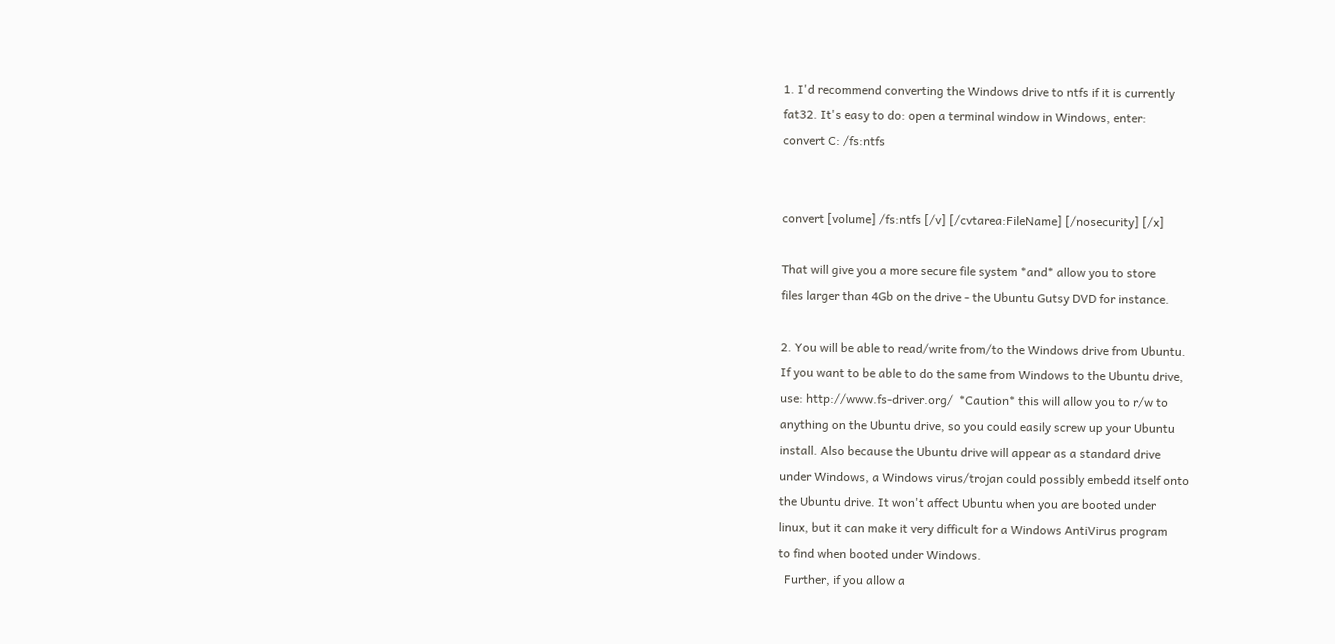1. I'd recommend converting the Windows drive to ntfs if it is currently
fat32. It's easy to do: open a terminal window in Windows, enter:
convert C: /fs:ntfs


convert [volume] /fs:ntfs [/v] [/cvtarea:FileName] [/nosecurity] [/x]

That will give you a more secure file system *and* allow you to store
files larger than 4Gb on the drive - the Ubuntu Gutsy DVD for instance.

2. You will be able to read/write from/to the Windows drive from Ubuntu.
If you want to be able to do the same from Windows to the Ubuntu drive,
use: http://www.fs-driver.org/  *Caution* this will allow you to r/w to
anything on the Ubuntu drive, so you could easily screw up your Ubuntu
install. Also because the Ubuntu drive will appear as a standard drive
under Windows, a Windows virus/trojan could possibly embedd itself onto
the Ubuntu drive. It won't affect Ubuntu when you are booted under
linux, but it can make it very difficult for a Windows AntiVirus program
to find when booted under Windows.
  Further, if you allow a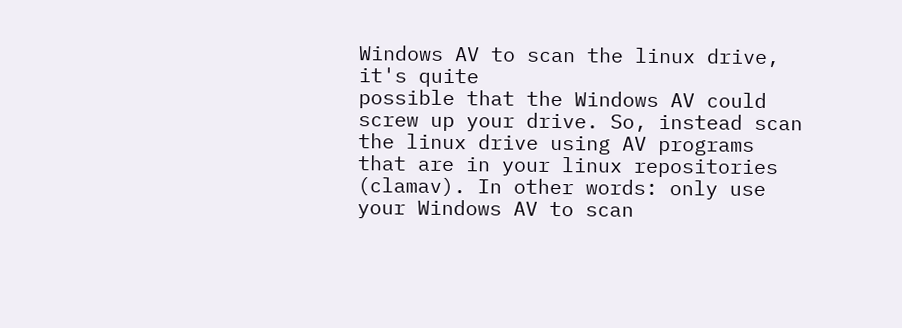Windows AV to scan the linux drive, it's quite
possible that the Windows AV could screw up your drive. So, instead scan
the linux drive using AV programs that are in your linux repositories
(clamav). In other words: only use your Windows AV to scan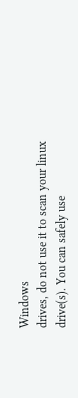Windows
drives, do not use it to scan your linux drive(s). You can safely use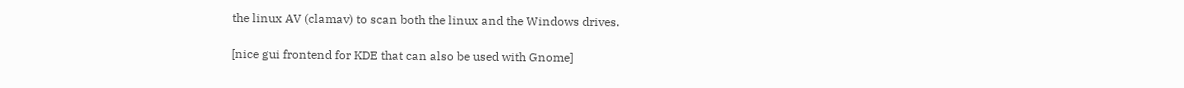the linux AV (clamav) to scan both the linux and the Windows drives.

[nice gui frontend for KDE that can also be used with Gnome]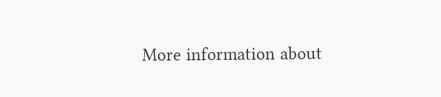More information about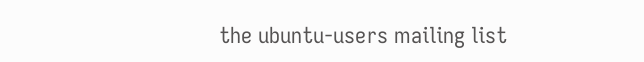the ubuntu-users mailing list